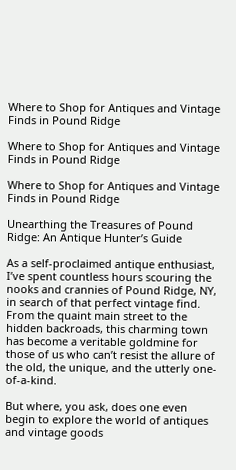Where to Shop for Antiques and Vintage Finds in Pound Ridge

Where to Shop for Antiques and Vintage Finds in Pound Ridge

Where to Shop for Antiques and Vintage Finds in Pound Ridge

Unearthing the Treasures of Pound Ridge: An Antique Hunter’s Guide

As a self-proclaimed antique enthusiast, I’ve spent countless hours scouring the nooks and crannies of Pound Ridge, NY, in search of that perfect vintage find. From the quaint main street to the hidden backroads, this charming town has become a veritable goldmine for those of us who can’t resist the allure of the old, the unique, and the utterly one-of-a-kind.

But where, you ask, does one even begin to explore the world of antiques and vintage goods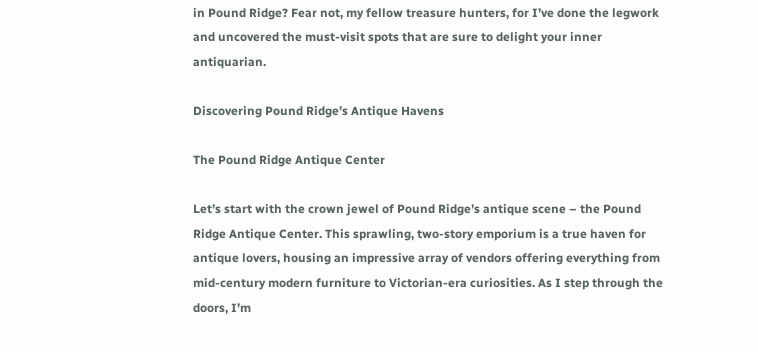in Pound Ridge? Fear not, my fellow treasure hunters, for I’ve done the legwork and uncovered the must-visit spots that are sure to delight your inner antiquarian.

Discovering Pound Ridge’s Antique Havens

The Pound Ridge Antique Center

Let’s start with the crown jewel of Pound Ridge’s antique scene – the Pound Ridge Antique Center. This sprawling, two-story emporium is a true haven for antique lovers, housing an impressive array of vendors offering everything from mid-century modern furniture to Victorian-era curiosities. As I step through the doors, I’m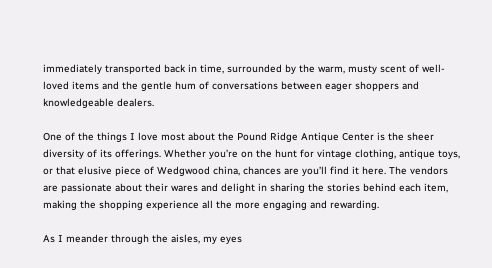immediately transported back in time, surrounded by the warm, musty scent of well-loved items and the gentle hum of conversations between eager shoppers and knowledgeable dealers.

One of the things I love most about the Pound Ridge Antique Center is the sheer diversity of its offerings. Whether you’re on the hunt for vintage clothing, antique toys, or that elusive piece of Wedgwood china, chances are you’ll find it here. The vendors are passionate about their wares and delight in sharing the stories behind each item, making the shopping experience all the more engaging and rewarding.

As I meander through the aisles, my eyes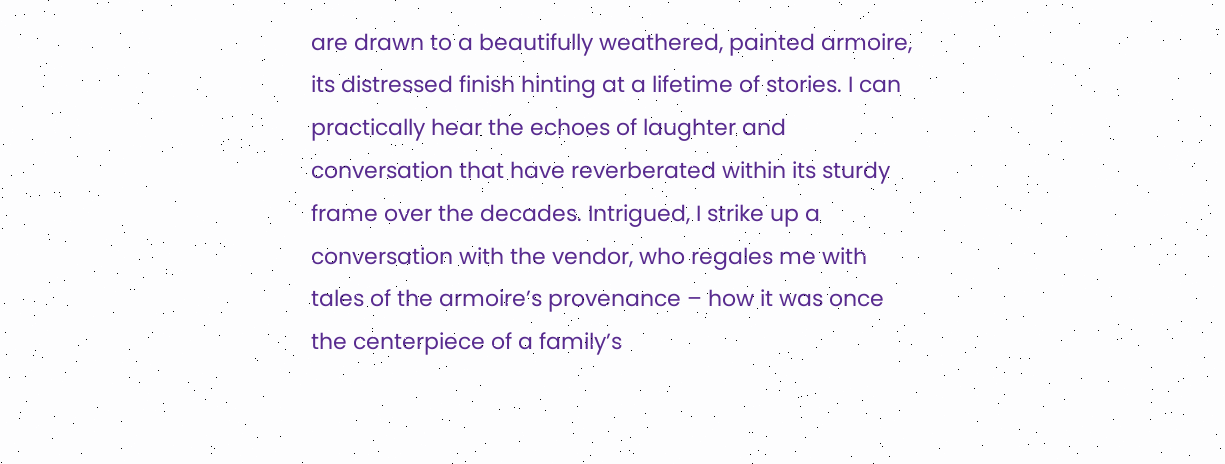are drawn to a beautifully weathered, painted armoire, its distressed finish hinting at a lifetime of stories. I can practically hear the echoes of laughter and conversation that have reverberated within its sturdy frame over the decades. Intrigued, I strike up a conversation with the vendor, who regales me with tales of the armoire’s provenance – how it was once the centerpiece of a family’s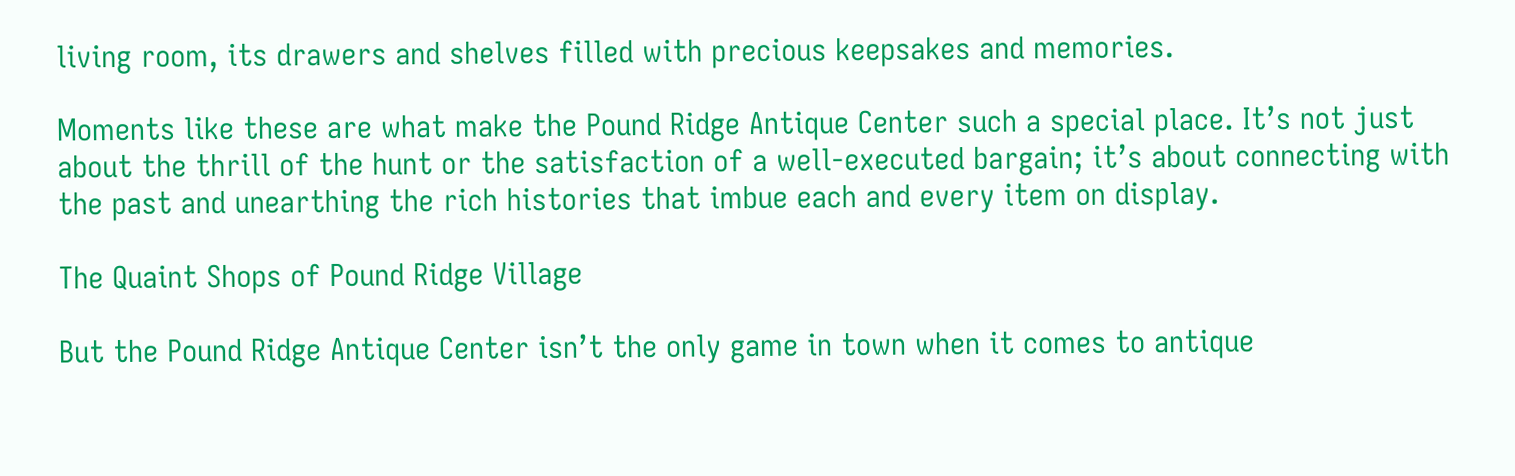living room, its drawers and shelves filled with precious keepsakes and memories.

Moments like these are what make the Pound Ridge Antique Center such a special place. It’s not just about the thrill of the hunt or the satisfaction of a well-executed bargain; it’s about connecting with the past and unearthing the rich histories that imbue each and every item on display.

The Quaint Shops of Pound Ridge Village

But the Pound Ridge Antique Center isn’t the only game in town when it comes to antique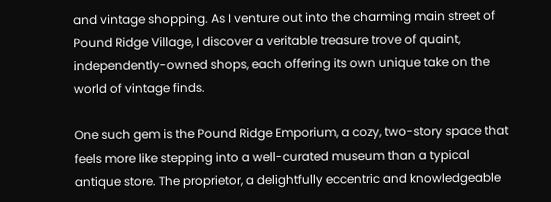and vintage shopping. As I venture out into the charming main street of Pound Ridge Village, I discover a veritable treasure trove of quaint, independently-owned shops, each offering its own unique take on the world of vintage finds.

One such gem is the Pound Ridge Emporium, a cozy, two-story space that feels more like stepping into a well-curated museum than a typical antique store. The proprietor, a delightfully eccentric and knowledgeable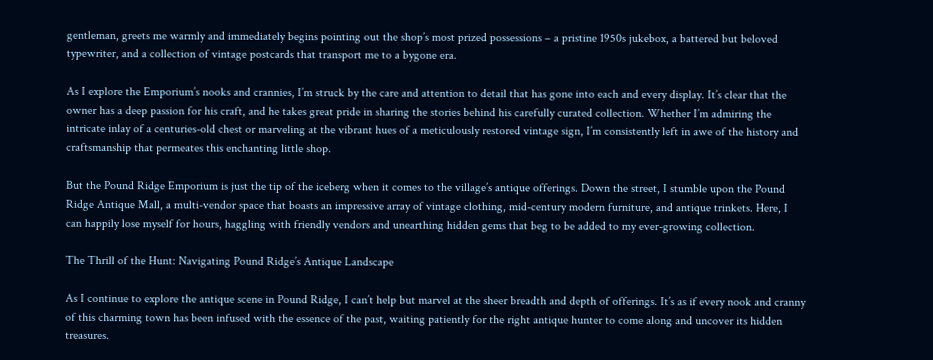gentleman, greets me warmly and immediately begins pointing out the shop’s most prized possessions – a pristine 1950s jukebox, a battered but beloved typewriter, and a collection of vintage postcards that transport me to a bygone era.

As I explore the Emporium’s nooks and crannies, I’m struck by the care and attention to detail that has gone into each and every display. It’s clear that the owner has a deep passion for his craft, and he takes great pride in sharing the stories behind his carefully curated collection. Whether I’m admiring the intricate inlay of a centuries-old chest or marveling at the vibrant hues of a meticulously restored vintage sign, I’m consistently left in awe of the history and craftsmanship that permeates this enchanting little shop.

But the Pound Ridge Emporium is just the tip of the iceberg when it comes to the village’s antique offerings. Down the street, I stumble upon the Pound Ridge Antique Mall, a multi-vendor space that boasts an impressive array of vintage clothing, mid-century modern furniture, and antique trinkets. Here, I can happily lose myself for hours, haggling with friendly vendors and unearthing hidden gems that beg to be added to my ever-growing collection.

The Thrill of the Hunt: Navigating Pound Ridge’s Antique Landscape

As I continue to explore the antique scene in Pound Ridge, I can’t help but marvel at the sheer breadth and depth of offerings. It’s as if every nook and cranny of this charming town has been infused with the essence of the past, waiting patiently for the right antique hunter to come along and uncover its hidden treasures.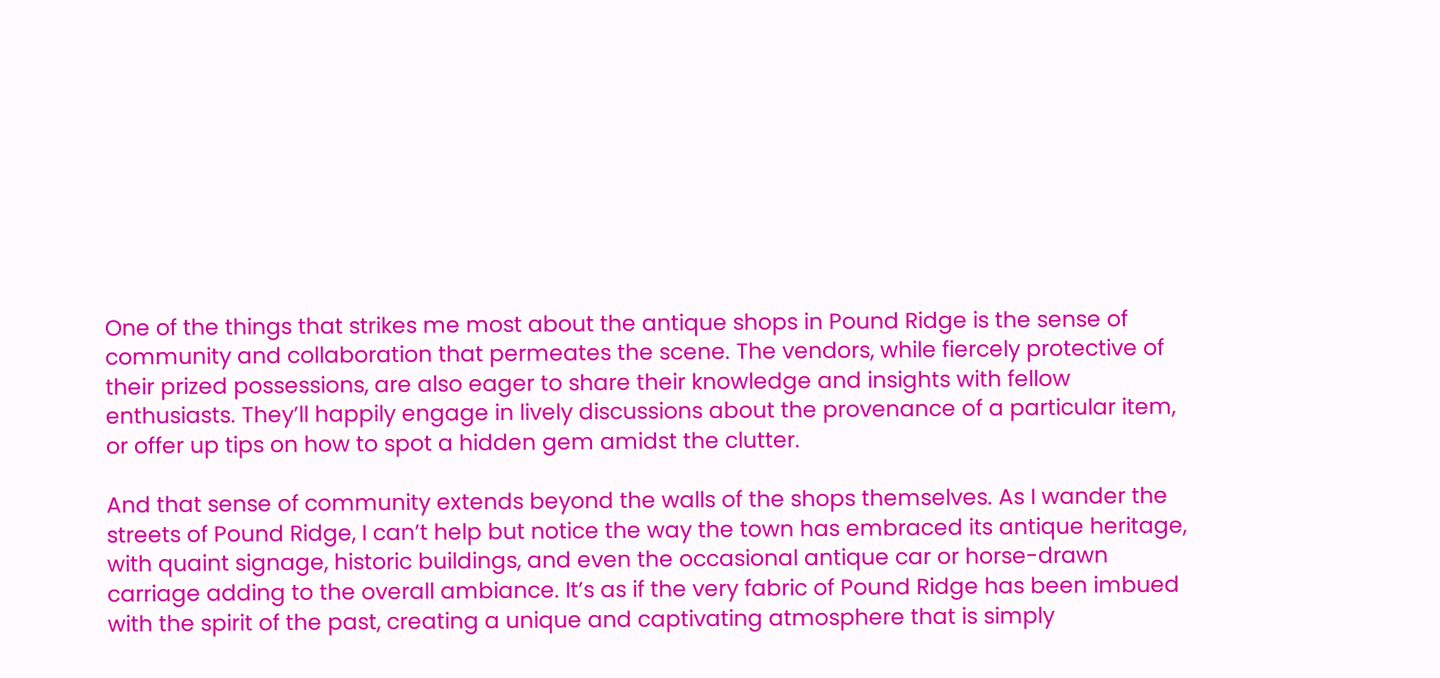One of the things that strikes me most about the antique shops in Pound Ridge is the sense of community and collaboration that permeates the scene. The vendors, while fiercely protective of their prized possessions, are also eager to share their knowledge and insights with fellow enthusiasts. They’ll happily engage in lively discussions about the provenance of a particular item, or offer up tips on how to spot a hidden gem amidst the clutter.

And that sense of community extends beyond the walls of the shops themselves. As I wander the streets of Pound Ridge, I can’t help but notice the way the town has embraced its antique heritage, with quaint signage, historic buildings, and even the occasional antique car or horse-drawn carriage adding to the overall ambiance. It’s as if the very fabric of Pound Ridge has been imbued with the spirit of the past, creating a unique and captivating atmosphere that is simply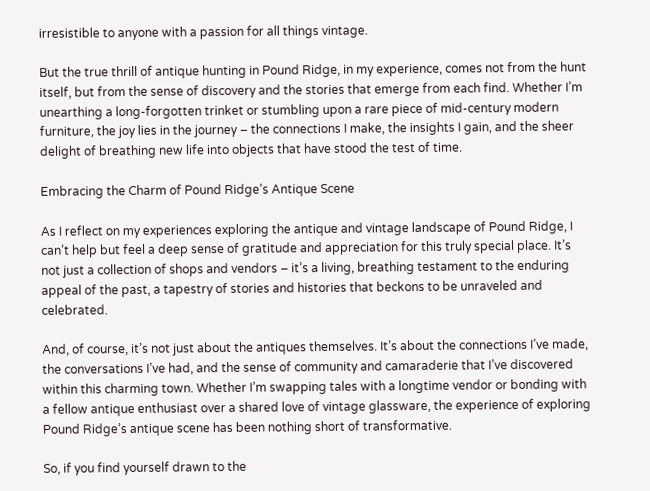irresistible to anyone with a passion for all things vintage.

But the true thrill of antique hunting in Pound Ridge, in my experience, comes not from the hunt itself, but from the sense of discovery and the stories that emerge from each find. Whether I’m unearthing a long-forgotten trinket or stumbling upon a rare piece of mid-century modern furniture, the joy lies in the journey – the connections I make, the insights I gain, and the sheer delight of breathing new life into objects that have stood the test of time.

Embracing the Charm of Pound Ridge’s Antique Scene

As I reflect on my experiences exploring the antique and vintage landscape of Pound Ridge, I can’t help but feel a deep sense of gratitude and appreciation for this truly special place. It’s not just a collection of shops and vendors – it’s a living, breathing testament to the enduring appeal of the past, a tapestry of stories and histories that beckons to be unraveled and celebrated.

And, of course, it’s not just about the antiques themselves. It’s about the connections I’ve made, the conversations I’ve had, and the sense of community and camaraderie that I’ve discovered within this charming town. Whether I’m swapping tales with a longtime vendor or bonding with a fellow antique enthusiast over a shared love of vintage glassware, the experience of exploring Pound Ridge’s antique scene has been nothing short of transformative.

So, if you find yourself drawn to the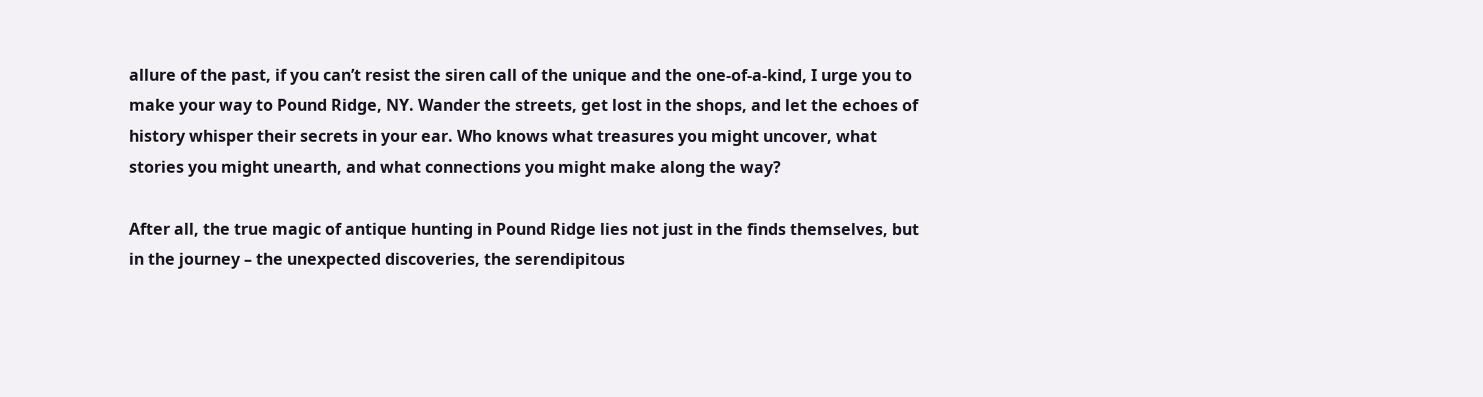allure of the past, if you can’t resist the siren call of the unique and the one-of-a-kind, I urge you to make your way to Pound Ridge, NY. Wander the streets, get lost in the shops, and let the echoes of history whisper their secrets in your ear. Who knows what treasures you might uncover, what stories you might unearth, and what connections you might make along the way?

After all, the true magic of antique hunting in Pound Ridge lies not just in the finds themselves, but in the journey – the unexpected discoveries, the serendipitous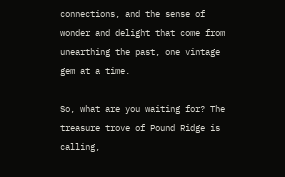connections, and the sense of wonder and delight that come from unearthing the past, one vintage gem at a time.

So, what are you waiting for? The treasure trove of Pound Ridge is calling,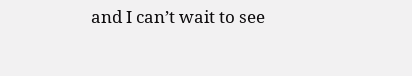and I can’t wait to see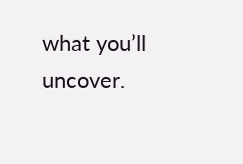what you’ll uncover.